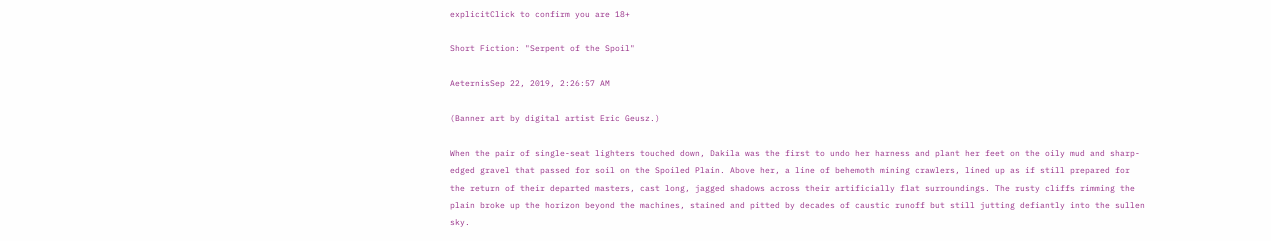explicitClick to confirm you are 18+

Short Fiction: "Serpent of the Spoil"

AeternisSep 22, 2019, 2:26:57 AM

(Banner art by digital artist Eric Geusz.)

When the pair of single-seat lighters touched down, Dakila was the first to undo her harness and plant her feet on the oily mud and sharp-edged gravel that passed for soil on the Spoiled Plain. Above her, a line of behemoth mining crawlers, lined up as if still prepared for the return of their departed masters, cast long, jagged shadows across their artificially flat surroundings. The rusty cliffs rimming the plain broke up the horizon beyond the machines, stained and pitted by decades of caustic runoff but still jutting defiantly into the sullen sky.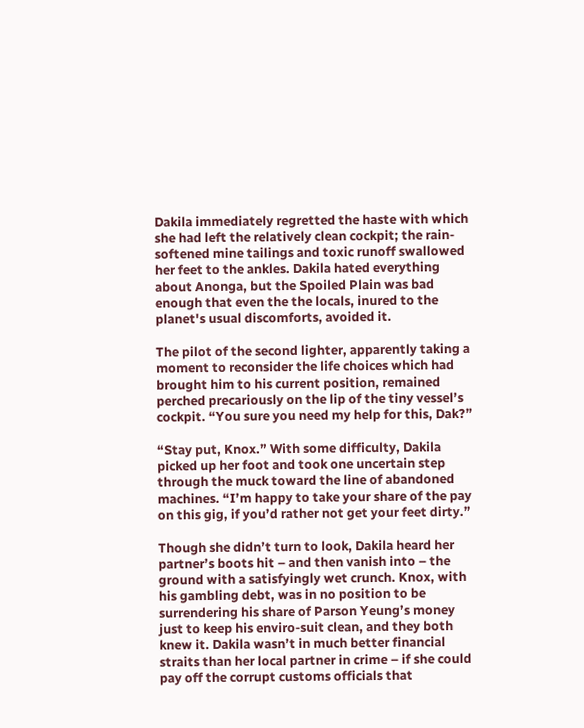Dakila immediately regretted the haste with which she had left the relatively clean cockpit; the rain-softened mine tailings and toxic runoff swallowed her feet to the ankles. Dakila hated everything about Anonga, but the Spoiled Plain was bad enough that even the the locals, inured to the planet's usual discomforts, avoided it.

The pilot of the second lighter, apparently taking a moment to reconsider the life choices which had brought him to his current position, remained perched precariously on the lip of the tiny vessel’s cockpit. “You sure you need my help for this, Dak?”

“Stay put, Knox.” With some difficulty, Dakila picked up her foot and took one uncertain step through the muck toward the line of abandoned machines. “I’m happy to take your share of the pay on this gig, if you’d rather not get your feet dirty.”

Though she didn’t turn to look, Dakila heard her partner’s boots hit – and then vanish into – the ground with a satisfyingly wet crunch. Knox, with his gambling debt, was in no position to be surrendering his share of Parson Yeung’s money just to keep his enviro-suit clean, and they both knew it. Dakila wasn’t in much better financial straits than her local partner in crime – if she could pay off the corrupt customs officials that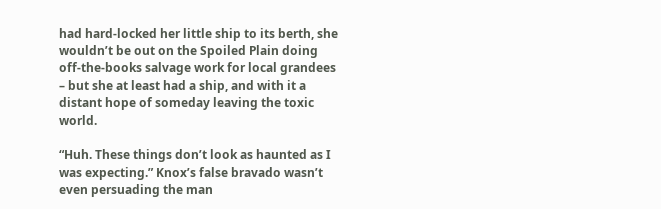had hard-locked her little ship to its berth, she wouldn’t be out on the Spoiled Plain doing off-the-books salvage work for local grandees – but she at least had a ship, and with it a distant hope of someday leaving the toxic world.

“Huh. These things don’t look as haunted as I was expecting.” Knox’s false bravado wasn’t even persuading the man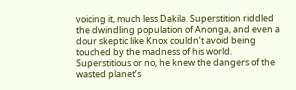voicing it, much less Dakila. Superstition riddled the dwindling population of Anonga, and even a dour skeptic like Knox couldn’t avoid being touched by the madness of his world. Superstitious or no, he knew the dangers of the wasted planet’s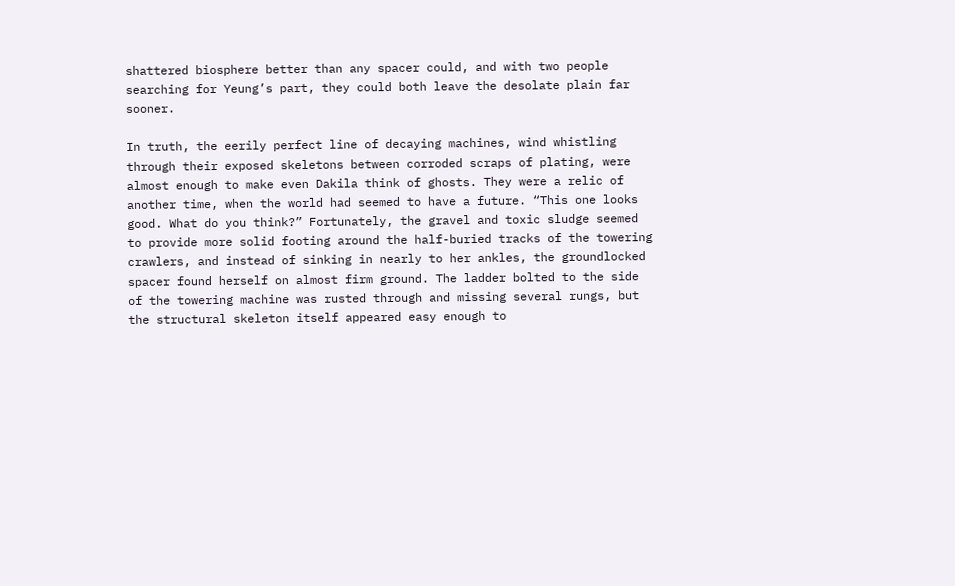shattered biosphere better than any spacer could, and with two people searching for Yeung’s part, they could both leave the desolate plain far sooner.

In truth, the eerily perfect line of decaying machines, wind whistling through their exposed skeletons between corroded scraps of plating, were almost enough to make even Dakila think of ghosts. They were a relic of another time, when the world had seemed to have a future. “This one looks good. What do you think?” Fortunately, the gravel and toxic sludge seemed to provide more solid footing around the half-buried tracks of the towering crawlers, and instead of sinking in nearly to her ankles, the groundlocked spacer found herself on almost firm ground. The ladder bolted to the side of the towering machine was rusted through and missing several rungs, but the structural skeleton itself appeared easy enough to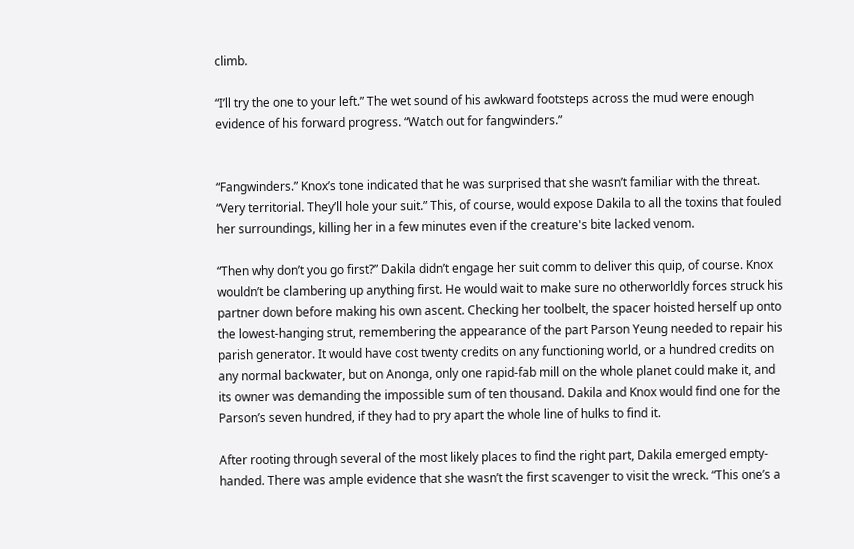climb.

“I’ll try the one to your left.” The wet sound of his awkward footsteps across the mud were enough evidence of his forward progress. “Watch out for fangwinders.”


“Fangwinders.” Knox’s tone indicated that he was surprised that she wasn’t familiar with the threat. “Very territorial. They’ll hole your suit.” This, of course, would expose Dakila to all the toxins that fouled her surroundings, killing her in a few minutes even if the creature's bite lacked venom.

“Then why don’t you go first?” Dakila didn’t engage her suit comm to deliver this quip, of course. Knox wouldn’t be clambering up anything first. He would wait to make sure no otherworldly forces struck his partner down before making his own ascent. Checking her toolbelt, the spacer hoisted herself up onto the lowest-hanging strut, remembering the appearance of the part Parson Yeung needed to repair his parish generator. It would have cost twenty credits on any functioning world, or a hundred credits on any normal backwater, but on Anonga, only one rapid-fab mill on the whole planet could make it, and its owner was demanding the impossible sum of ten thousand. Dakila and Knox would find one for the Parson’s seven hundred, if they had to pry apart the whole line of hulks to find it.

After rooting through several of the most likely places to find the right part, Dakila emerged empty-handed. There was ample evidence that she wasn’t the first scavenger to visit the wreck. “This one’s a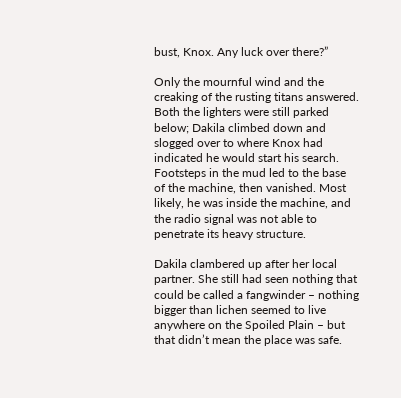bust, Knox. Any luck over there?”

Only the mournful wind and the creaking of the rusting titans answered. Both the lighters were still parked below; Dakila climbed down and slogged over to where Knox had indicated he would start his search. Footsteps in the mud led to the base of the machine, then vanished. Most likely, he was inside the machine, and the radio signal was not able to penetrate its heavy structure.

Dakila clambered up after her local partner. She still had seen nothing that could be called a fangwinder – nothing bigger than lichen seemed to live anywhere on the Spoiled Plain – but that didn’t mean the place was safe.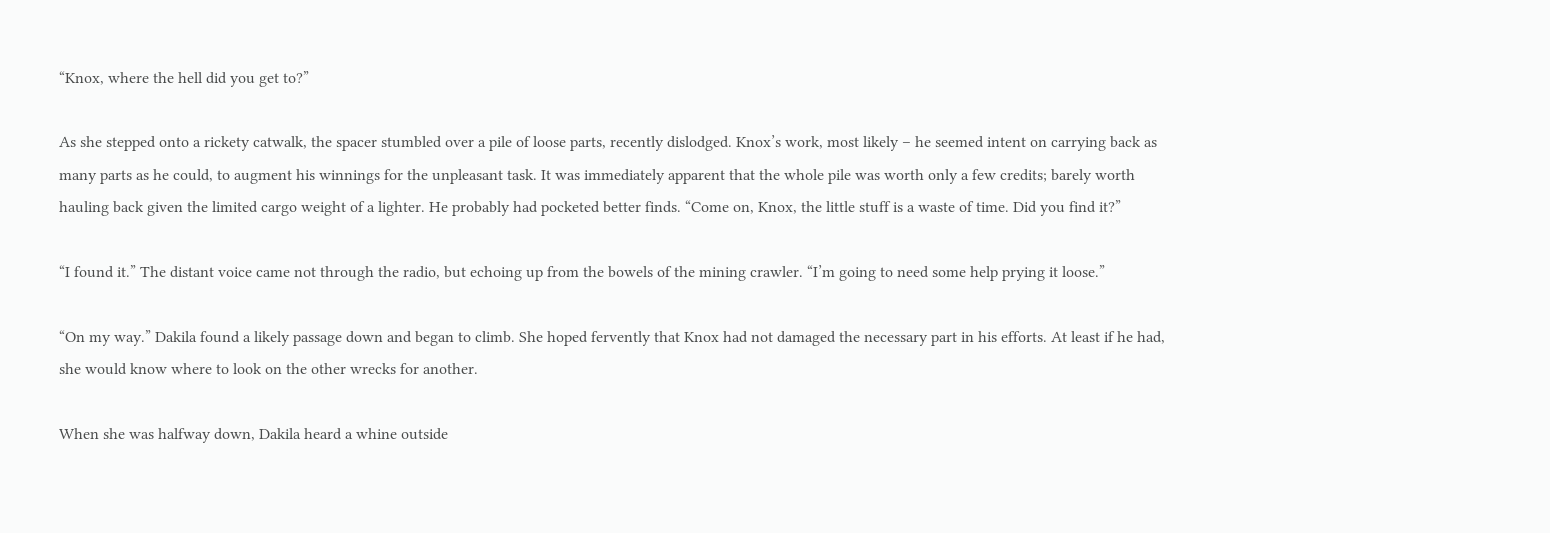“Knox, where the hell did you get to?”

As she stepped onto a rickety catwalk, the spacer stumbled over a pile of loose parts, recently dislodged. Knox’s work, most likely – he seemed intent on carrying back as many parts as he could, to augment his winnings for the unpleasant task. It was immediately apparent that the whole pile was worth only a few credits; barely worth hauling back given the limited cargo weight of a lighter. He probably had pocketed better finds. “Come on, Knox, the little stuff is a waste of time. Did you find it?”

“I found it.” The distant voice came not through the radio, but echoing up from the bowels of the mining crawler. “I’m going to need some help prying it loose.”

“On my way.” Dakila found a likely passage down and began to climb. She hoped fervently that Knox had not damaged the necessary part in his efforts. At least if he had, she would know where to look on the other wrecks for another.

When she was halfway down, Dakila heard a whine outside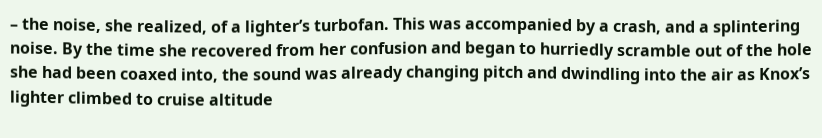– the noise, she realized, of a lighter’s turbofan. This was accompanied by a crash, and a splintering noise. By the time she recovered from her confusion and began to hurriedly scramble out of the hole she had been coaxed into, the sound was already changing pitch and dwindling into the air as Knox’s lighter climbed to cruise altitude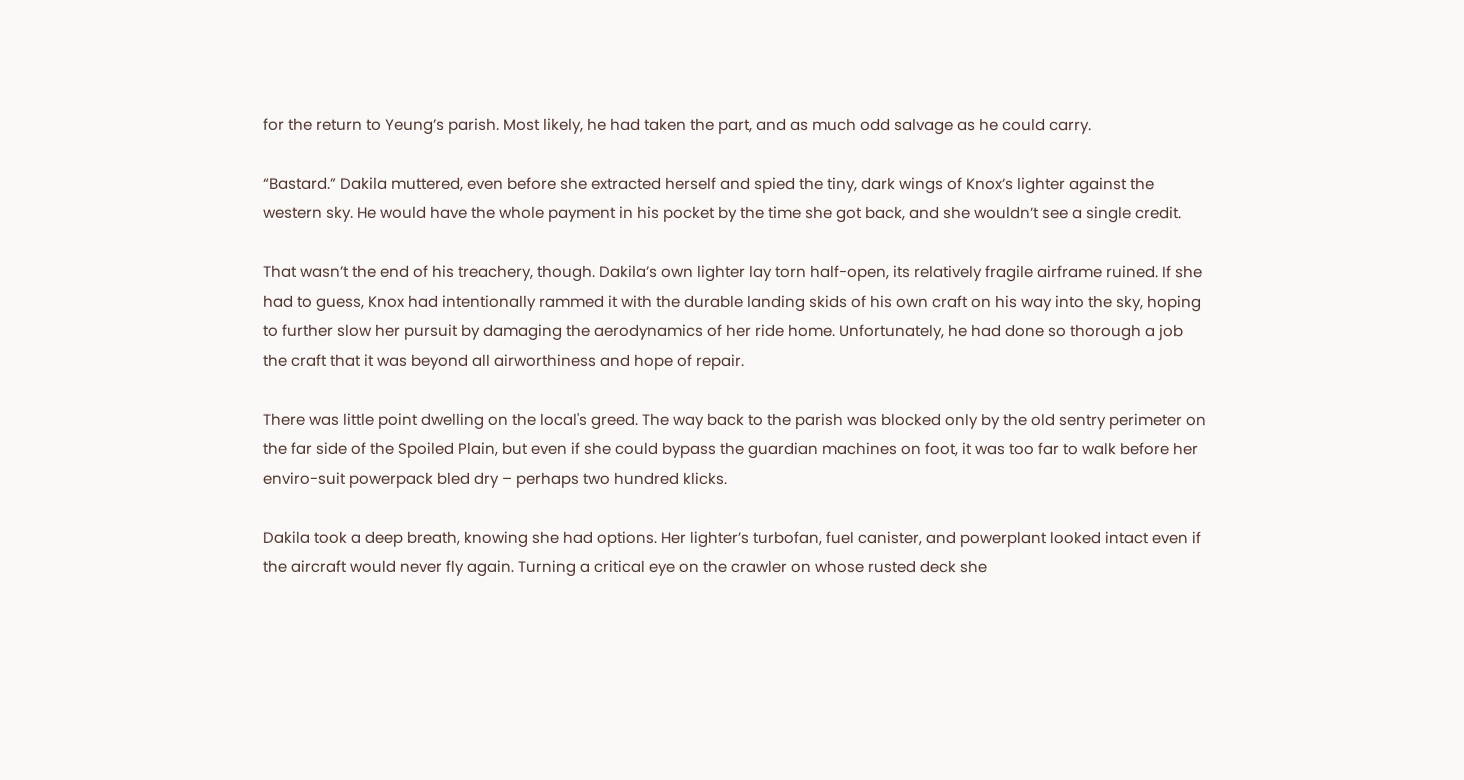for the return to Yeung’s parish. Most likely, he had taken the part, and as much odd salvage as he could carry.

“Bastard.” Dakila muttered, even before she extracted herself and spied the tiny, dark wings of Knox’s lighter against the western sky. He would have the whole payment in his pocket by the time she got back, and she wouldn’t see a single credit.

That wasn’t the end of his treachery, though. Dakila’s own lighter lay torn half-open, its relatively fragile airframe ruined. If she had to guess, Knox had intentionally rammed it with the durable landing skids of his own craft on his way into the sky, hoping to further slow her pursuit by damaging the aerodynamics of her ride home. Unfortunately, he had done so thorough a job the craft that it was beyond all airworthiness and hope of repair.

There was little point dwelling on the local's greed. The way back to the parish was blocked only by the old sentry perimeter on the far side of the Spoiled Plain, but even if she could bypass the guardian machines on foot, it was too far to walk before her enviro-suit powerpack bled dry – perhaps two hundred klicks.

Dakila took a deep breath, knowing she had options. Her lighter’s turbofan, fuel canister, and powerplant looked intact even if the aircraft would never fly again. Turning a critical eye on the crawler on whose rusted deck she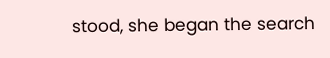stood, she began the search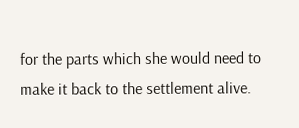for the parts which she would need to make it back to the settlement alive.